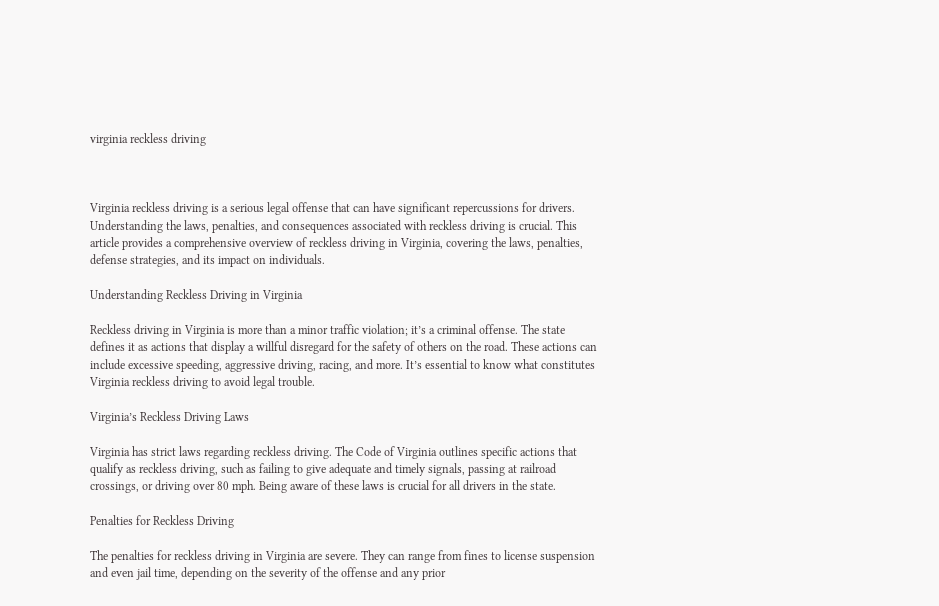virginia reckless driving



Virginia reckless driving is a serious legal offense that can have significant repercussions for drivers. Understanding the laws, penalties, and consequences associated with reckless driving is crucial. This article provides a comprehensive overview of reckless driving in Virginia, covering the laws, penalties, defense strategies, and its impact on individuals.

Understanding Reckless Driving in Virginia

Reckless driving in Virginia is more than a minor traffic violation; it’s a criminal offense. The state defines it as actions that display a willful disregard for the safety of others on the road. These actions can include excessive speeding, aggressive driving, racing, and more. It’s essential to know what constitutes Virginia reckless driving to avoid legal trouble.

Virginia’s Reckless Driving Laws

Virginia has strict laws regarding reckless driving. The Code of Virginia outlines specific actions that qualify as reckless driving, such as failing to give adequate and timely signals, passing at railroad crossings, or driving over 80 mph. Being aware of these laws is crucial for all drivers in the state.

Penalties for Reckless Driving

The penalties for reckless driving in Virginia are severe. They can range from fines to license suspension and even jail time, depending on the severity of the offense and any prior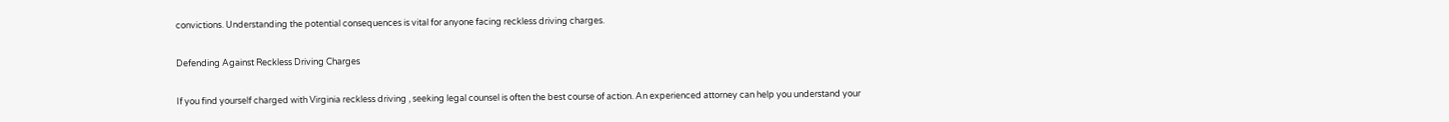convictions. Understanding the potential consequences is vital for anyone facing reckless driving charges.

Defending Against Reckless Driving Charges

If you find yourself charged with Virginia reckless driving , seeking legal counsel is often the best course of action. An experienced attorney can help you understand your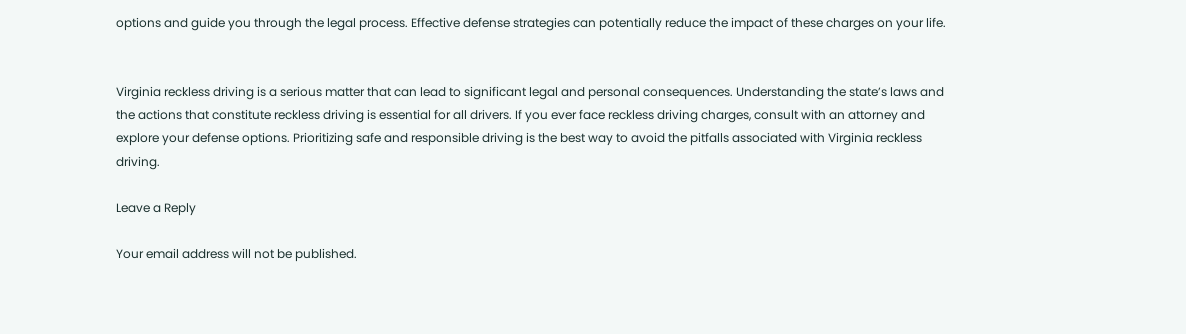options and guide you through the legal process. Effective defense strategies can potentially reduce the impact of these charges on your life.


Virginia reckless driving is a serious matter that can lead to significant legal and personal consequences. Understanding the state’s laws and the actions that constitute reckless driving is essential for all drivers. If you ever face reckless driving charges, consult with an attorney and explore your defense options. Prioritizing safe and responsible driving is the best way to avoid the pitfalls associated with Virginia reckless driving.

Leave a Reply

Your email address will not be published.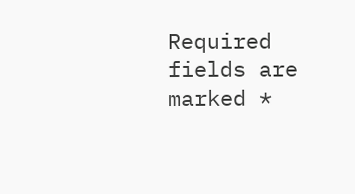Required fields are marked *